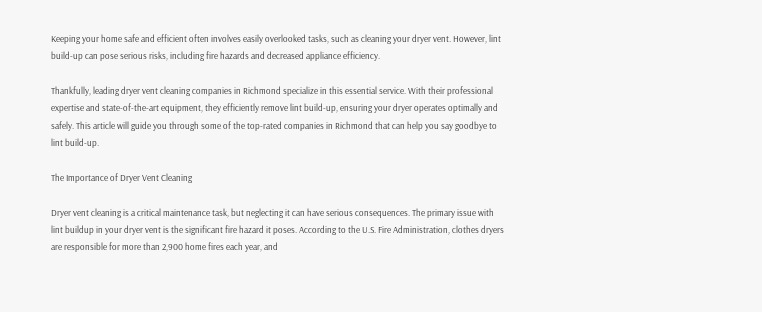Keeping your home safe and efficient often involves easily overlooked tasks, such as cleaning your dryer vent. However, lint build-up can pose serious risks, including fire hazards and decreased appliance efficiency.

Thankfully, leading dryer vent cleaning companies in Richmond specialize in this essential service. With their professional expertise and state-of-the-art equipment, they efficiently remove lint build-up, ensuring your dryer operates optimally and safely. This article will guide you through some of the top-rated companies in Richmond that can help you say goodbye to lint build-up.

The Importance of Dryer Vent Cleaning

Dryer vent cleaning is a critical maintenance task, but neglecting it can have serious consequences. The primary issue with lint buildup in your dryer vent is the significant fire hazard it poses. According to the U.S. Fire Administration, clothes dryers are responsible for more than 2,900 home fires each year, and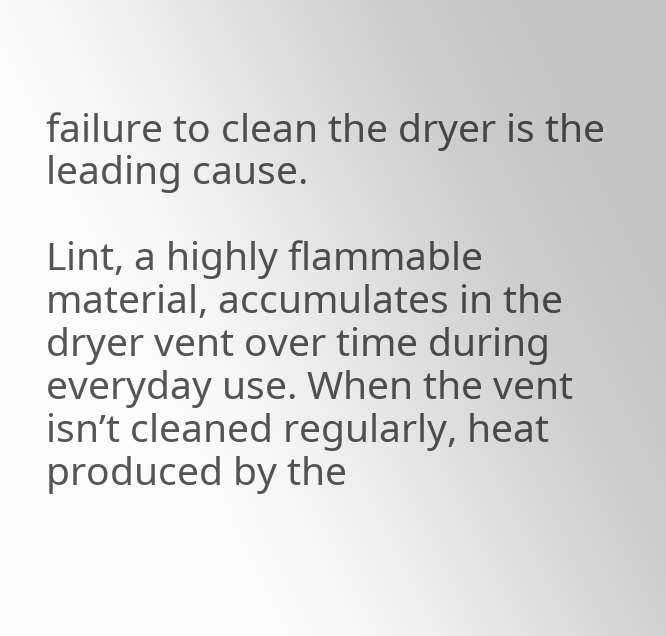failure to clean the dryer is the leading cause.

Lint, a highly flammable material, accumulates in the dryer vent over time during everyday use. When the vent isn’t cleaned regularly, heat produced by the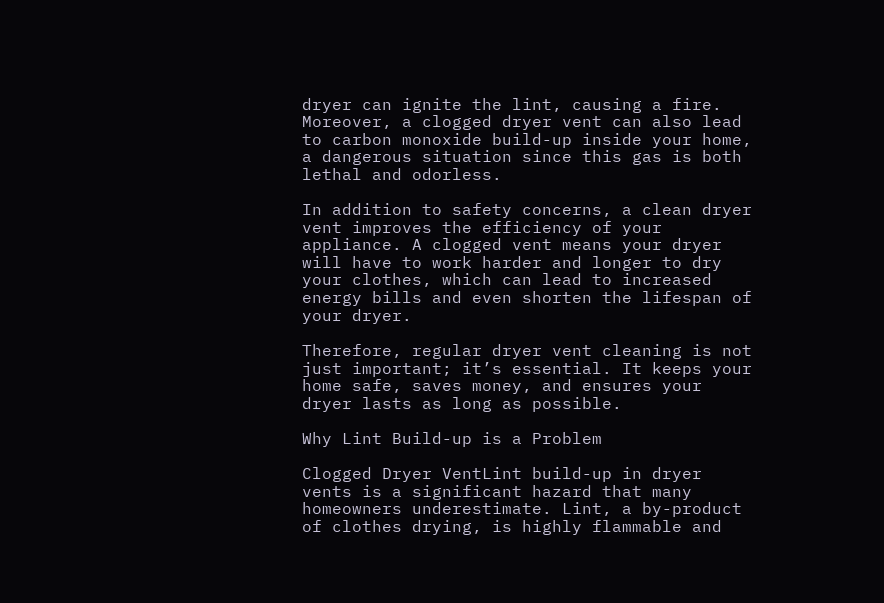dryer can ignite the lint, causing a fire. Moreover, a clogged dryer vent can also lead to carbon monoxide build-up inside your home, a dangerous situation since this gas is both lethal and odorless.

In addition to safety concerns, a clean dryer vent improves the efficiency of your appliance. A clogged vent means your dryer will have to work harder and longer to dry your clothes, which can lead to increased energy bills and even shorten the lifespan of your dryer.

Therefore, regular dryer vent cleaning is not just important; it’s essential. It keeps your home safe, saves money, and ensures your dryer lasts as long as possible.

Why Lint Build-up is a Problem

Clogged Dryer VentLint build-up in dryer vents is a significant hazard that many homeowners underestimate. Lint, a by-product of clothes drying, is highly flammable and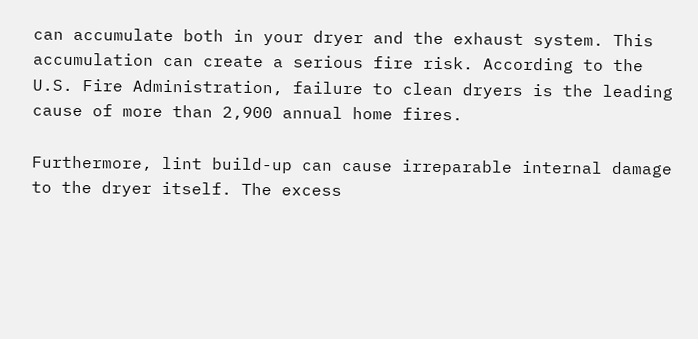can accumulate both in your dryer and the exhaust system. This accumulation can create a serious fire risk. According to the U.S. Fire Administration, failure to clean dryers is the leading cause of more than 2,900 annual home fires.

Furthermore, lint build-up can cause irreparable internal damage to the dryer itself. The excess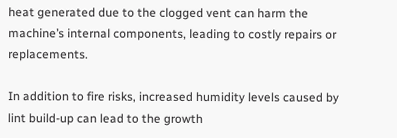heat generated due to the clogged vent can harm the machine’s internal components, leading to costly repairs or replacements.

In addition to fire risks, increased humidity levels caused by lint build-up can lead to the growth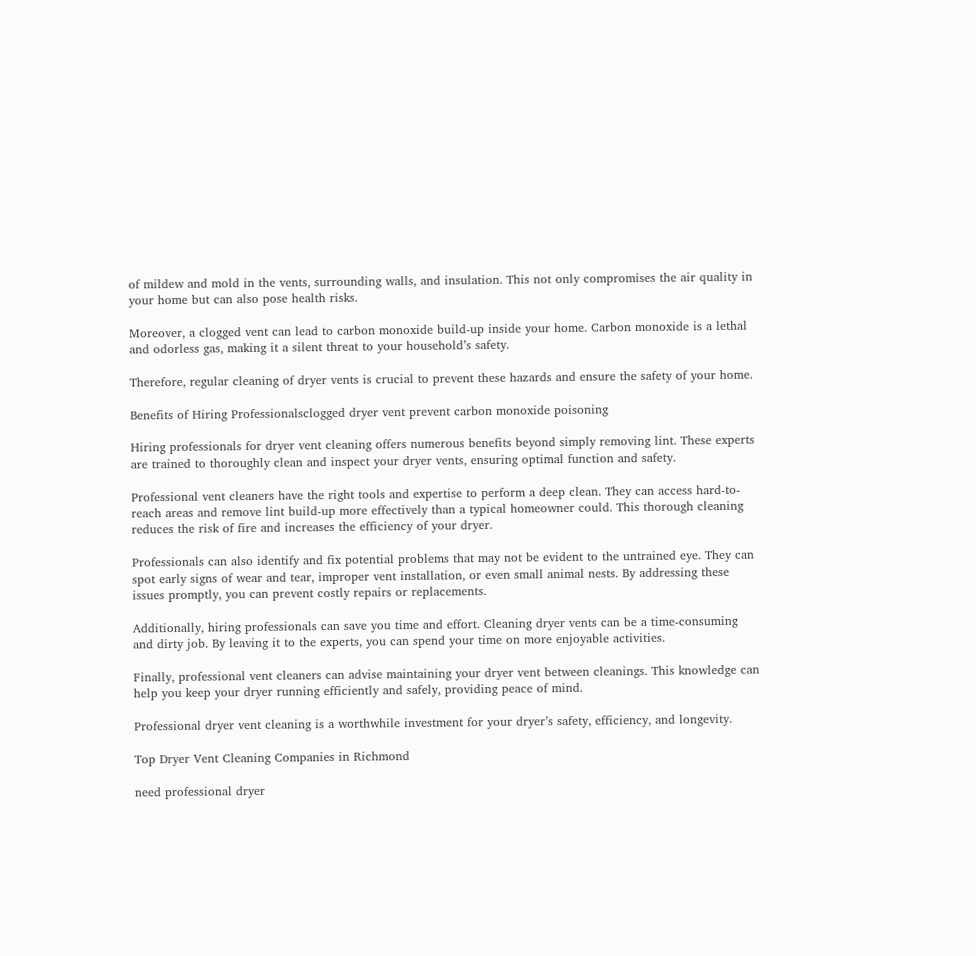of mildew and mold in the vents, surrounding walls, and insulation. This not only compromises the air quality in your home but can also pose health risks.

Moreover, a clogged vent can lead to carbon monoxide build-up inside your home. Carbon monoxide is a lethal and odorless gas, making it a silent threat to your household’s safety.

Therefore, regular cleaning of dryer vents is crucial to prevent these hazards and ensure the safety of your home.

Benefits of Hiring Professionalsclogged dryer vent prevent carbon monoxide poisoning

Hiring professionals for dryer vent cleaning offers numerous benefits beyond simply removing lint. These experts are trained to thoroughly clean and inspect your dryer vents, ensuring optimal function and safety.

Professional vent cleaners have the right tools and expertise to perform a deep clean. They can access hard-to-reach areas and remove lint build-up more effectively than a typical homeowner could. This thorough cleaning reduces the risk of fire and increases the efficiency of your dryer.

Professionals can also identify and fix potential problems that may not be evident to the untrained eye. They can spot early signs of wear and tear, improper vent installation, or even small animal nests. By addressing these issues promptly, you can prevent costly repairs or replacements.

Additionally, hiring professionals can save you time and effort. Cleaning dryer vents can be a time-consuming and dirty job. By leaving it to the experts, you can spend your time on more enjoyable activities.

Finally, professional vent cleaners can advise maintaining your dryer vent between cleanings. This knowledge can help you keep your dryer running efficiently and safely, providing peace of mind.

Professional dryer vent cleaning is a worthwhile investment for your dryer’s safety, efficiency, and longevity.

Top Dryer Vent Cleaning Companies in Richmond

need professional dryer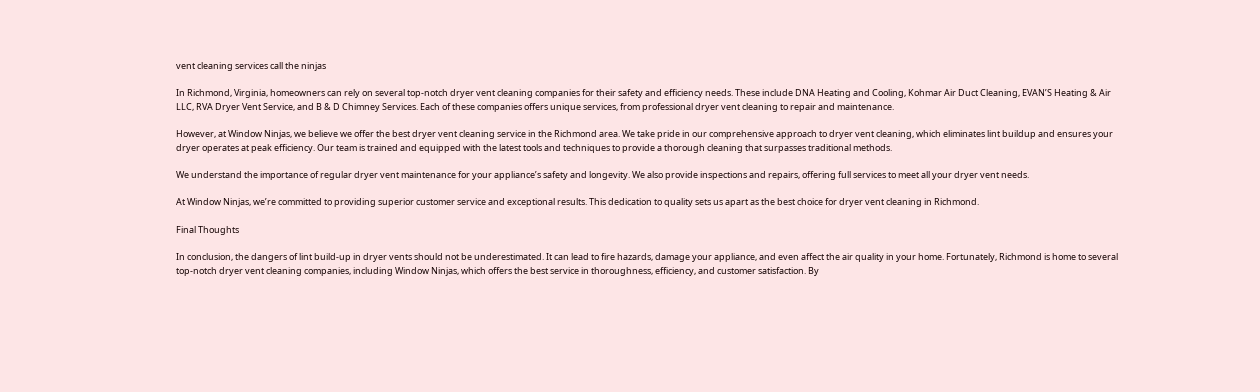vent cleaning services call the ninjas

In Richmond, Virginia, homeowners can rely on several top-notch dryer vent cleaning companies for their safety and efficiency needs. These include DNA Heating and Cooling, Kohmar Air Duct Cleaning, EVAN’S Heating & Air LLC, RVA Dryer Vent Service, and B & D Chimney Services. Each of these companies offers unique services, from professional dryer vent cleaning to repair and maintenance.

However, at Window Ninjas, we believe we offer the best dryer vent cleaning service in the Richmond area. We take pride in our comprehensive approach to dryer vent cleaning, which eliminates lint buildup and ensures your dryer operates at peak efficiency. Our team is trained and equipped with the latest tools and techniques to provide a thorough cleaning that surpasses traditional methods.

We understand the importance of regular dryer vent maintenance for your appliance’s safety and longevity. We also provide inspections and repairs, offering full services to meet all your dryer vent needs.

At Window Ninjas, we’re committed to providing superior customer service and exceptional results. This dedication to quality sets us apart as the best choice for dryer vent cleaning in Richmond.

Final Thoughts

In conclusion, the dangers of lint build-up in dryer vents should not be underestimated. It can lead to fire hazards, damage your appliance, and even affect the air quality in your home. Fortunately, Richmond is home to several top-notch dryer vent cleaning companies, including Window Ninjas, which offers the best service in thoroughness, efficiency, and customer satisfaction. By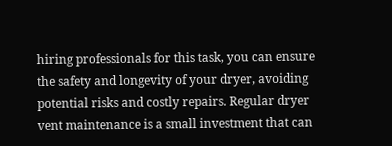hiring professionals for this task, you can ensure the safety and longevity of your dryer, avoiding potential risks and costly repairs. Regular dryer vent maintenance is a small investment that can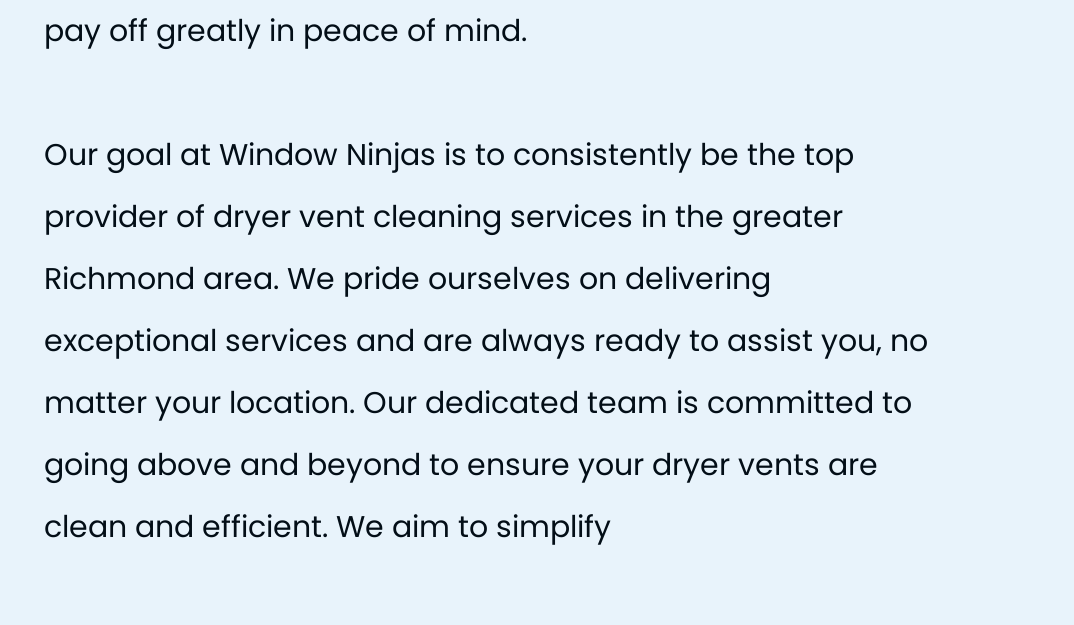pay off greatly in peace of mind.

Our goal at Window Ninjas is to consistently be the top provider of dryer vent cleaning services in the greater Richmond area. We pride ourselves on delivering exceptional services and are always ready to assist you, no matter your location. Our dedicated team is committed to going above and beyond to ensure your dryer vents are clean and efficient. We aim to simplify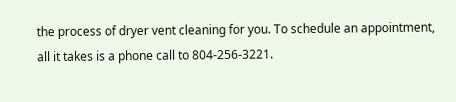the process of dryer vent cleaning for you. To schedule an appointment, all it takes is a phone call to 804-256-3221.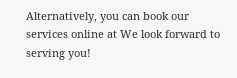Alternatively, you can book our services online at We look forward to serving you!